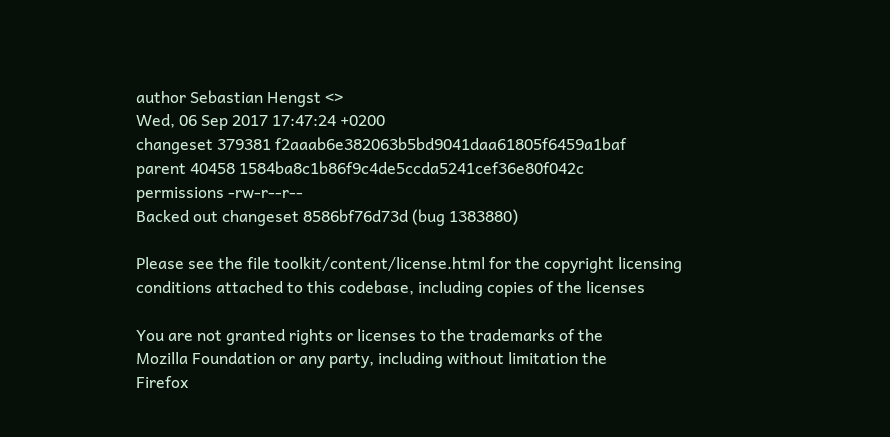author Sebastian Hengst <>
Wed, 06 Sep 2017 17:47:24 +0200
changeset 379381 f2aaab6e382063b5bd9041daa61805f6459a1baf
parent 40458 1584ba8c1b86f9c4de5ccda5241cef36e80f042c
permissions -rw-r--r--
Backed out changeset 8586bf76d73d (bug 1383880)

Please see the file toolkit/content/license.html for the copyright licensing
conditions attached to this codebase, including copies of the licenses

You are not granted rights or licenses to the trademarks of the
Mozilla Foundation or any party, including without limitation the
Firefox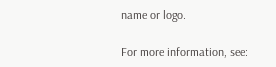name or logo.

For more information, see: